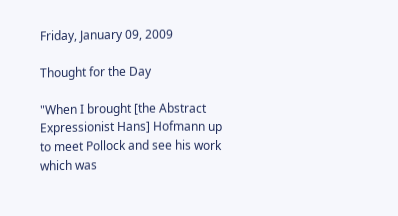Friday, January 09, 2009

Thought for the Day

"When I brought [the Abstract Expressionist Hans] Hofmann up to meet Pollock and see his work which was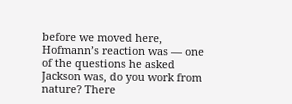before we moved here, Hofmann’s reaction was — one of the questions he asked Jackson was, do you work from nature? There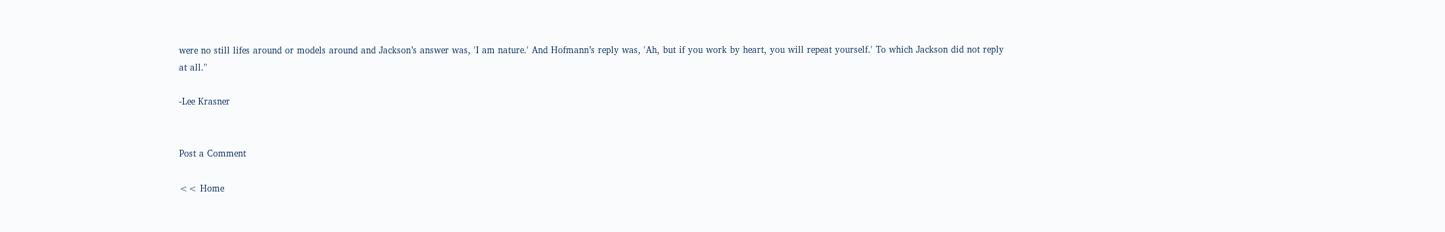were no still lifes around or models around and Jackson’s answer was, 'I am nature.' And Hofmann’s reply was, 'Ah, but if you work by heart, you will repeat yourself.' To which Jackson did not reply at all."

-Lee Krasner


Post a Comment

<< Home